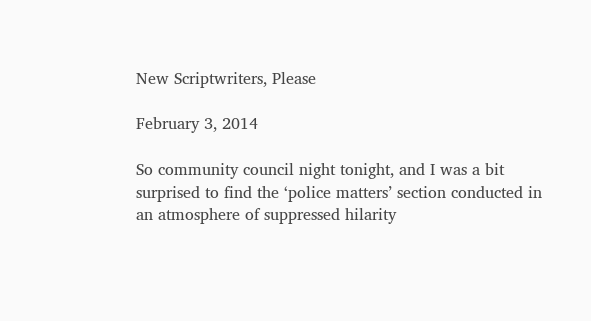New Scriptwriters, Please

February 3, 2014

So community council night tonight, and I was a bit surprised to find the ‘police matters’ section conducted in an atmosphere of suppressed hilarity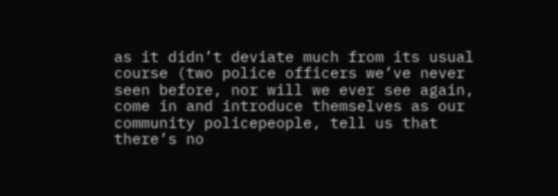as it didn’t deviate much from its usual course (two police officers we’ve never seen before, nor will we ever see again, come in and introduce themselves as our community policepeople, tell us that there’s no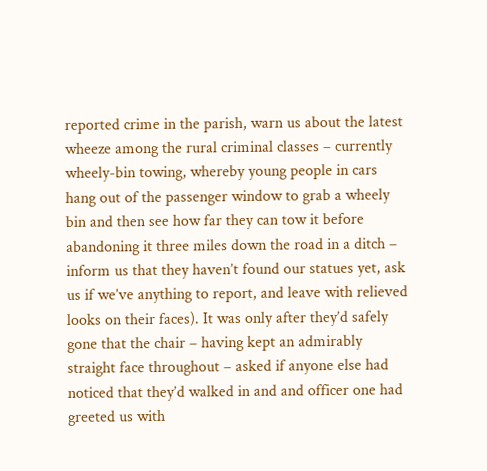reported crime in the parish, warn us about the latest wheeze among the rural criminal classes – currently wheely-bin towing, whereby young people in cars hang out of the passenger window to grab a wheely bin and then see how far they can tow it before abandoning it three miles down the road in a ditch – inform us that they haven’t found our statues yet, ask us if we’ve anything to report, and leave with relieved looks on their faces). It was only after they’d safely gone that the chair – having kept an admirably straight face throughout – asked if anyone else had noticed that they’d walked in and and officer one had greeted us with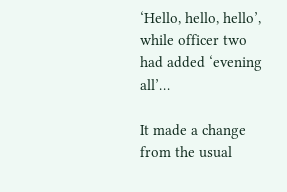‘Hello, hello, hello’, while officer two had added ‘evening all’…

It made a change from the usual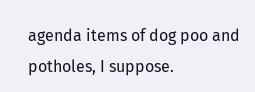agenda items of dog poo and potholes, I suppose.